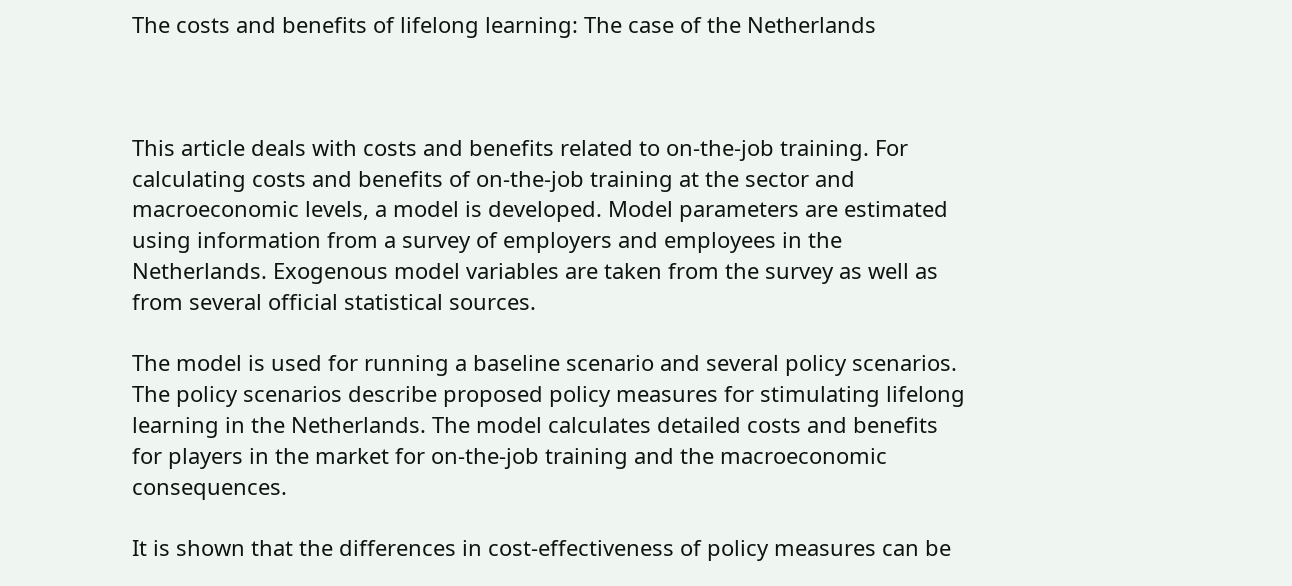The costs and benefits of lifelong learning: The case of the Netherlands



This article deals with costs and benefits related to on-the-job training. For calculating costs and benefits of on-the-job training at the sector and macroeconomic levels, a model is developed. Model parameters are estimated using information from a survey of employers and employees in the Netherlands. Exogenous model variables are taken from the survey as well as from several official statistical sources.

The model is used for running a baseline scenario and several policy scenarios. The policy scenarios describe proposed policy measures for stimulating lifelong learning in the Netherlands. The model calculates detailed costs and benefits for players in the market for on-the-job training and the macroeconomic consequences.

It is shown that the differences in cost-effectiveness of policy measures can be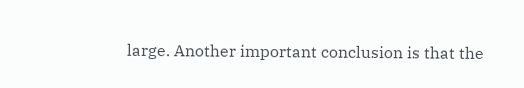large. Another important conclusion is that the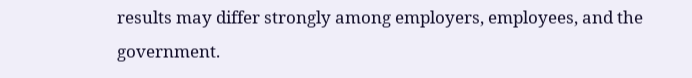results may differ strongly among employers, employees, and the government.